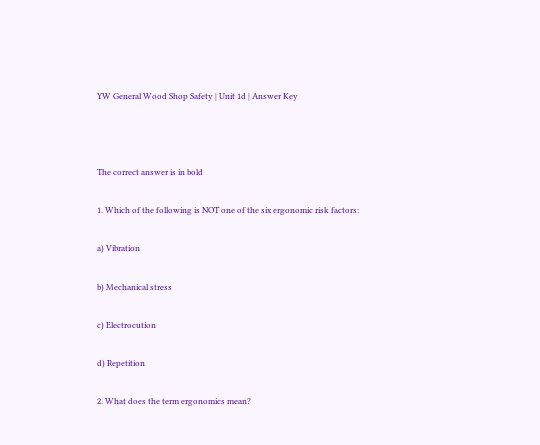YW General Wood Shop Safety | Unit 1d | Answer Key



The correct answer is in bold

1. Which of the following is NOT one of the six ergonomic risk factors:

a) Vibration

b) Mechanical stress

c) Electrocution

d) Repetition

2. What does the term ergonomics mean?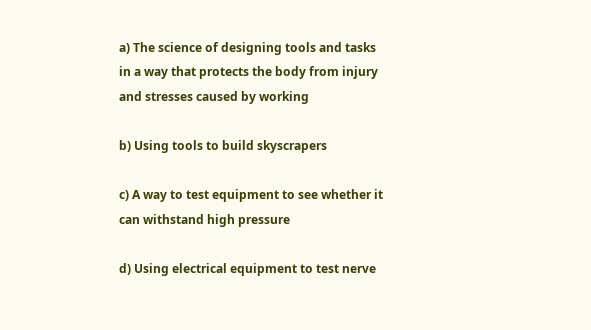a) The science of designing tools and tasks in a way that protects the body from injury and stresses caused by working

b) Using tools to build skyscrapers

c) A way to test equipment to see whether it can withstand high pressure

d) Using electrical equipment to test nerve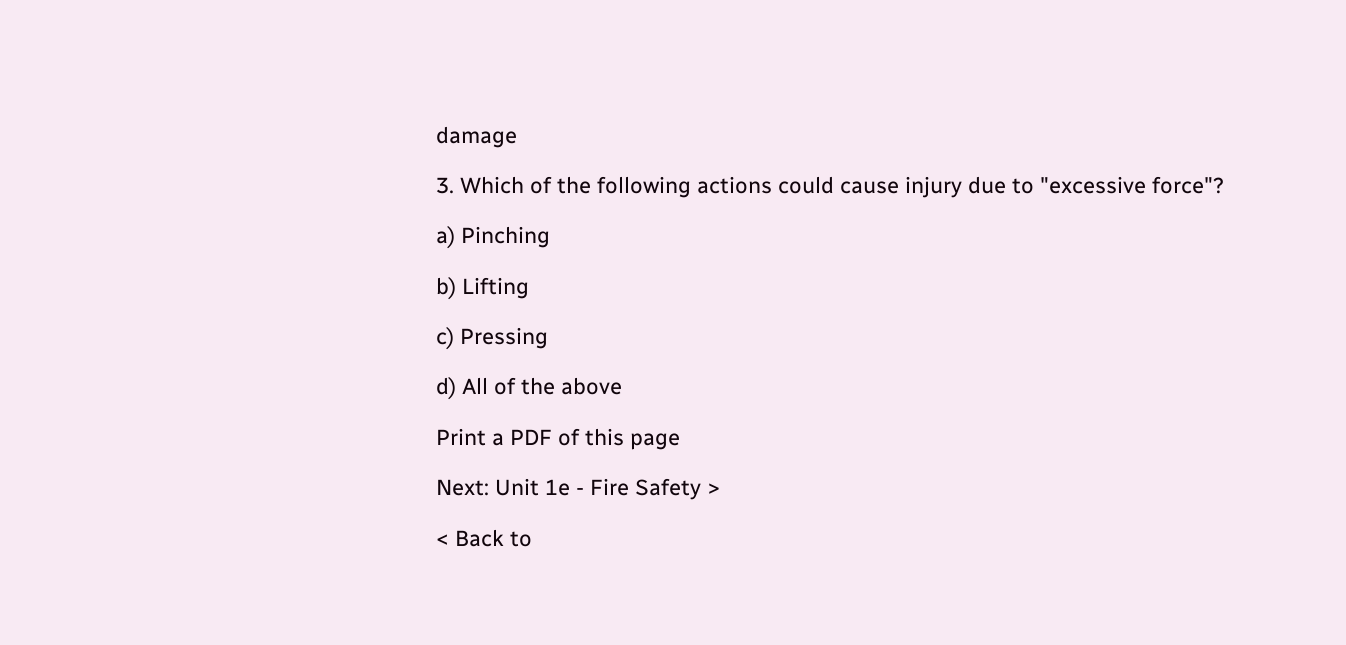damage

3. Which of the following actions could cause injury due to "excessive force"?

a) Pinching

b) Lifting

c) Pressing

d) All of the above

Print a PDF of this page

Next: Unit 1e - Fire Safety >

< Back to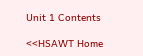Unit 1 Contents

<<HSAWT Home